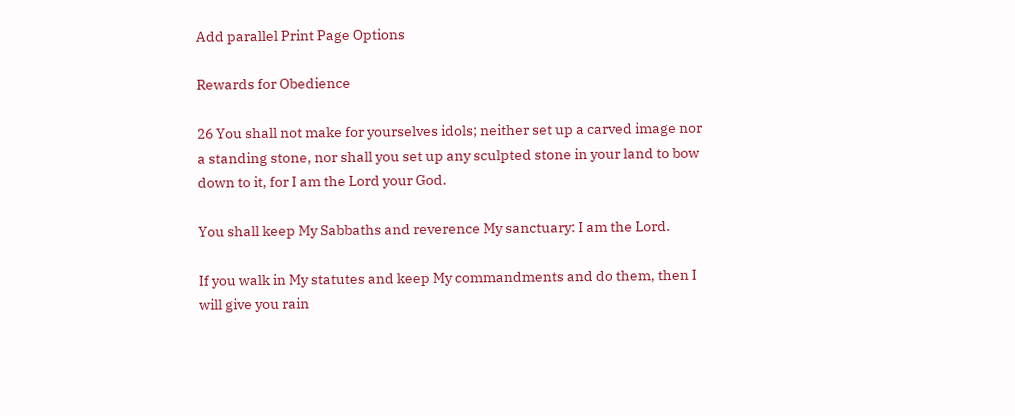Add parallel Print Page Options

Rewards for Obedience

26 You shall not make for yourselves idols; neither set up a carved image nor a standing stone, nor shall you set up any sculpted stone in your land to bow down to it, for I am the Lord your God.

You shall keep My Sabbaths and reverence My sanctuary: I am the Lord.

If you walk in My statutes and keep My commandments and do them, then I will give you rain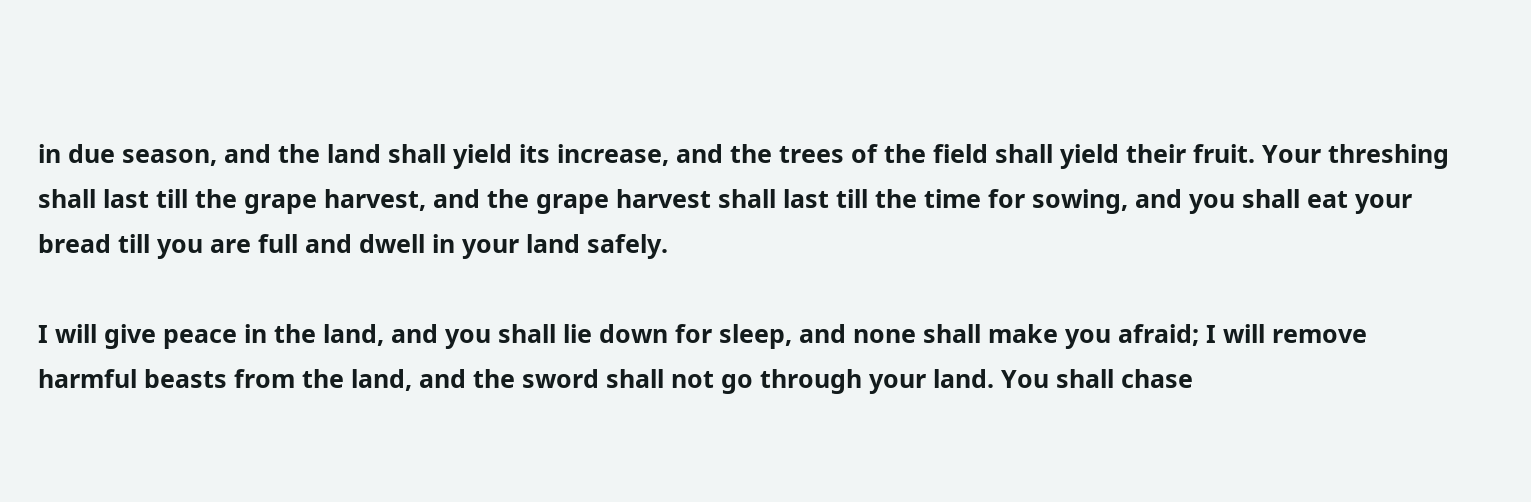in due season, and the land shall yield its increase, and the trees of the field shall yield their fruit. Your threshing shall last till the grape harvest, and the grape harvest shall last till the time for sowing, and you shall eat your bread till you are full and dwell in your land safely.

I will give peace in the land, and you shall lie down for sleep, and none shall make you afraid; I will remove harmful beasts from the land, and the sword shall not go through your land. You shall chase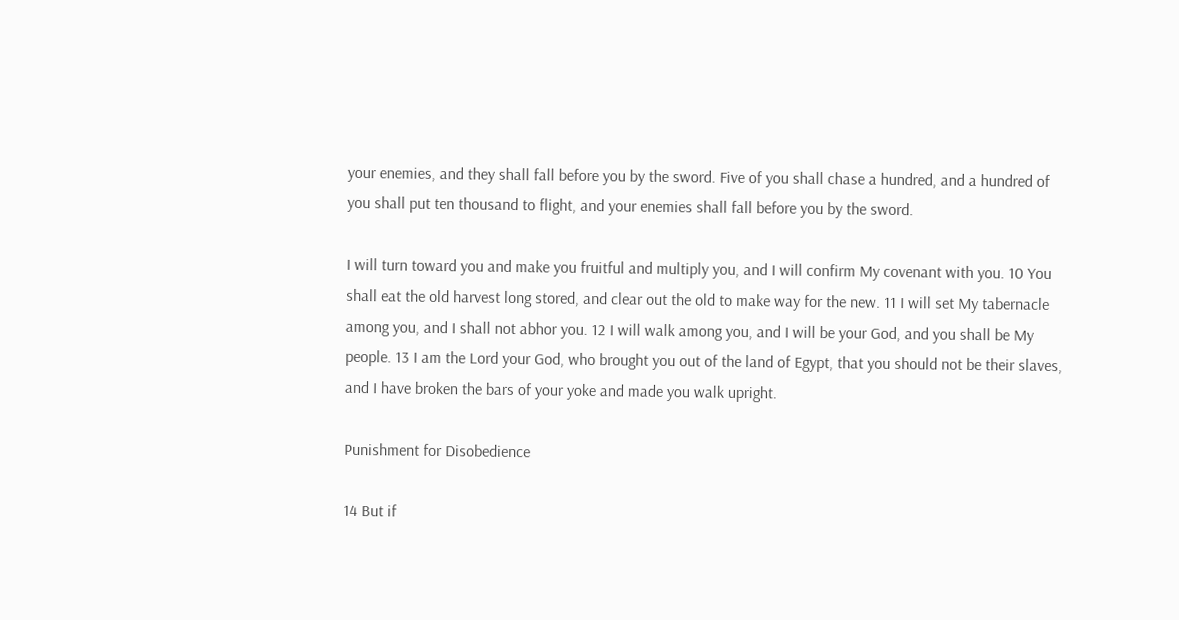your enemies, and they shall fall before you by the sword. Five of you shall chase a hundred, and a hundred of you shall put ten thousand to flight, and your enemies shall fall before you by the sword.

I will turn toward you and make you fruitful and multiply you, and I will confirm My covenant with you. 10 You shall eat the old harvest long stored, and clear out the old to make way for the new. 11 I will set My tabernacle among you, and I shall not abhor you. 12 I will walk among you, and I will be your God, and you shall be My people. 13 I am the Lord your God, who brought you out of the land of Egypt, that you should not be their slaves, and I have broken the bars of your yoke and made you walk upright.

Punishment for Disobedience

14 But if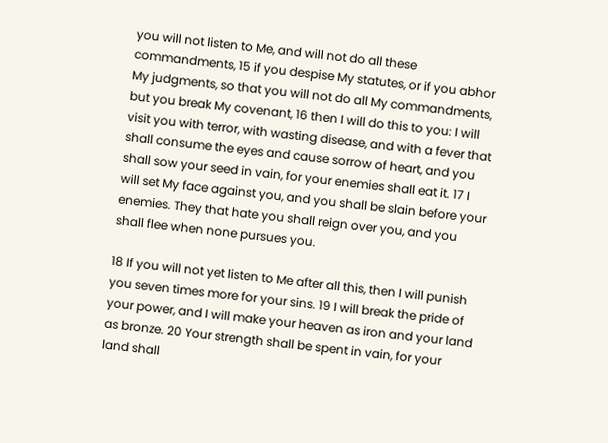you will not listen to Me, and will not do all these commandments, 15 if you despise My statutes, or if you abhor My judgments, so that you will not do all My commandments, but you break My covenant, 16 then I will do this to you: I will visit you with terror, with wasting disease, and with a fever that shall consume the eyes and cause sorrow of heart, and you shall sow your seed in vain, for your enemies shall eat it. 17 I will set My face against you, and you shall be slain before your enemies. They that hate you shall reign over you, and you shall flee when none pursues you.

18 If you will not yet listen to Me after all this, then I will punish you seven times more for your sins. 19 I will break the pride of your power, and I will make your heaven as iron and your land as bronze. 20 Your strength shall be spent in vain, for your land shall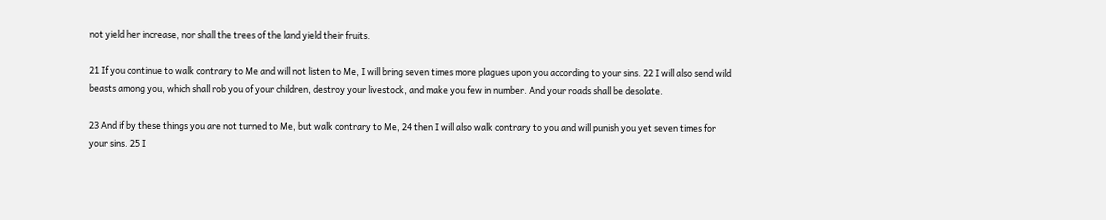not yield her increase, nor shall the trees of the land yield their fruits.

21 If you continue to walk contrary to Me and will not listen to Me, I will bring seven times more plagues upon you according to your sins. 22 I will also send wild beasts among you, which shall rob you of your children, destroy your livestock, and make you few in number. And your roads shall be desolate.

23 And if by these things you are not turned to Me, but walk contrary to Me, 24 then I will also walk contrary to you and will punish you yet seven times for your sins. 25 I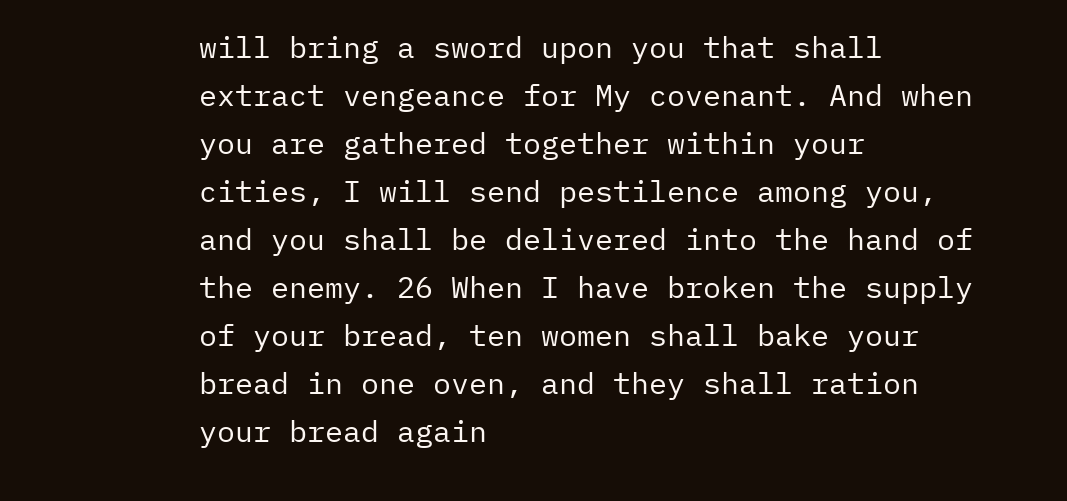will bring a sword upon you that shall extract vengeance for My covenant. And when you are gathered together within your cities, I will send pestilence among you, and you shall be delivered into the hand of the enemy. 26 When I have broken the supply of your bread, ten women shall bake your bread in one oven, and they shall ration your bread again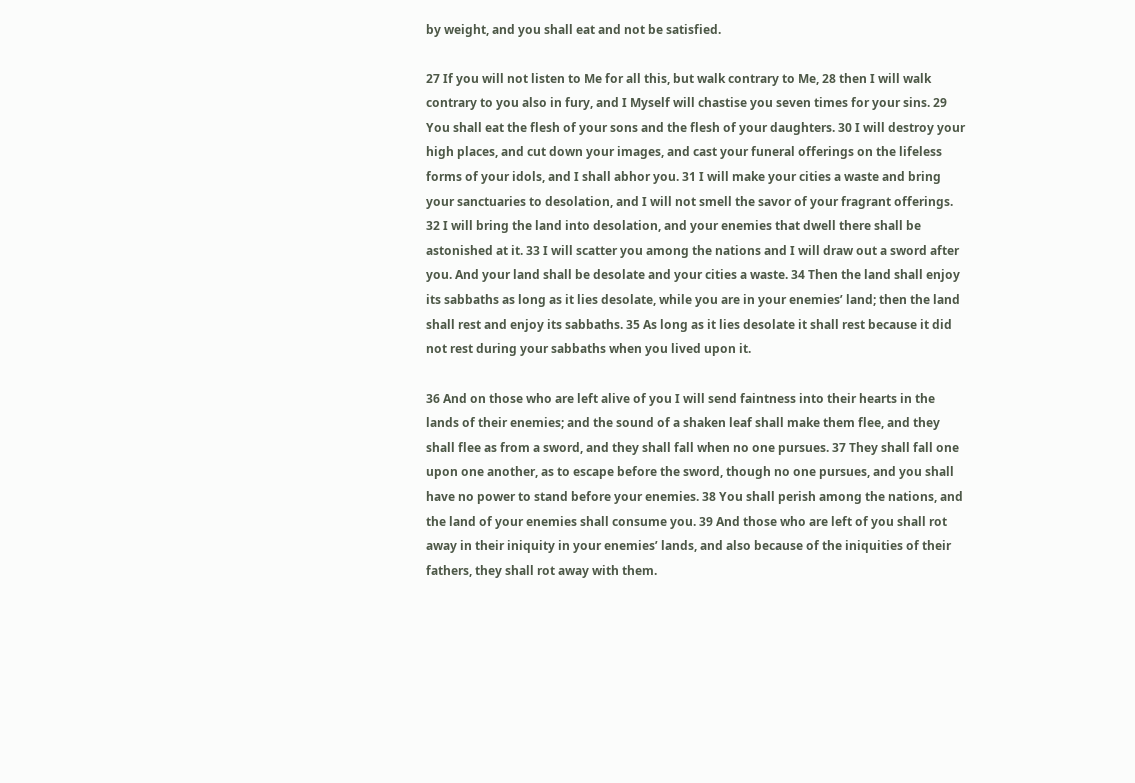by weight, and you shall eat and not be satisfied.

27 If you will not listen to Me for all this, but walk contrary to Me, 28 then I will walk contrary to you also in fury, and I Myself will chastise you seven times for your sins. 29 You shall eat the flesh of your sons and the flesh of your daughters. 30 I will destroy your high places, and cut down your images, and cast your funeral offerings on the lifeless forms of your idols, and I shall abhor you. 31 I will make your cities a waste and bring your sanctuaries to desolation, and I will not smell the savor of your fragrant offerings. 32 I will bring the land into desolation, and your enemies that dwell there shall be astonished at it. 33 I will scatter you among the nations and I will draw out a sword after you. And your land shall be desolate and your cities a waste. 34 Then the land shall enjoy its sabbaths as long as it lies desolate, while you are in your enemies’ land; then the land shall rest and enjoy its sabbaths. 35 As long as it lies desolate it shall rest because it did not rest during your sabbaths when you lived upon it.

36 And on those who are left alive of you I will send faintness into their hearts in the lands of their enemies; and the sound of a shaken leaf shall make them flee, and they shall flee as from a sword, and they shall fall when no one pursues. 37 They shall fall one upon one another, as to escape before the sword, though no one pursues, and you shall have no power to stand before your enemies. 38 You shall perish among the nations, and the land of your enemies shall consume you. 39 And those who are left of you shall rot away in their iniquity in your enemies’ lands, and also because of the iniquities of their fathers, they shall rot away with them.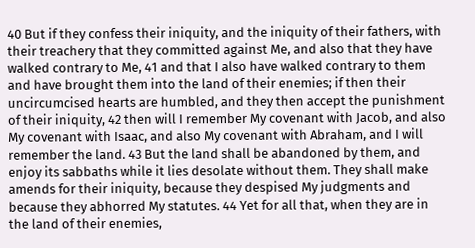40 But if they confess their iniquity, and the iniquity of their fathers, with their treachery that they committed against Me, and also that they have walked contrary to Me, 41 and that I also have walked contrary to them and have brought them into the land of their enemies; if then their uncircumcised hearts are humbled, and they then accept the punishment of their iniquity, 42 then will I remember My covenant with Jacob, and also My covenant with Isaac, and also My covenant with Abraham, and I will remember the land. 43 But the land shall be abandoned by them, and enjoy its sabbaths while it lies desolate without them. They shall make amends for their iniquity, because they despised My judgments and because they abhorred My statutes. 44 Yet for all that, when they are in the land of their enemies,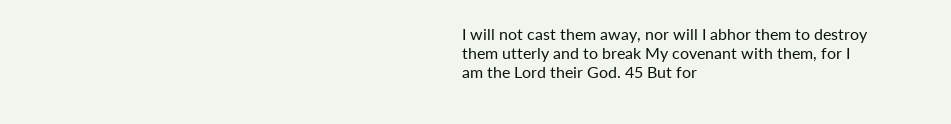I will not cast them away, nor will I abhor them to destroy them utterly and to break My covenant with them, for I am the Lord their God. 45 But for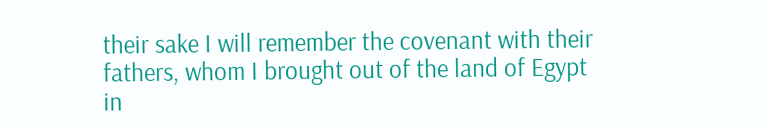their sake I will remember the covenant with their fathers, whom I brought out of the land of Egypt in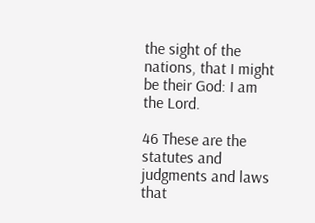the sight of the nations, that I might be their God: I am the Lord.

46 These are the statutes and judgments and laws that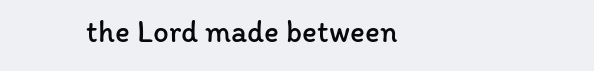the Lord made between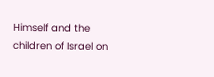Himself and the children of Israel on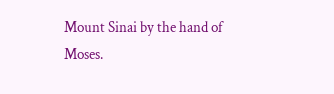Mount Sinai by the hand of Moses.